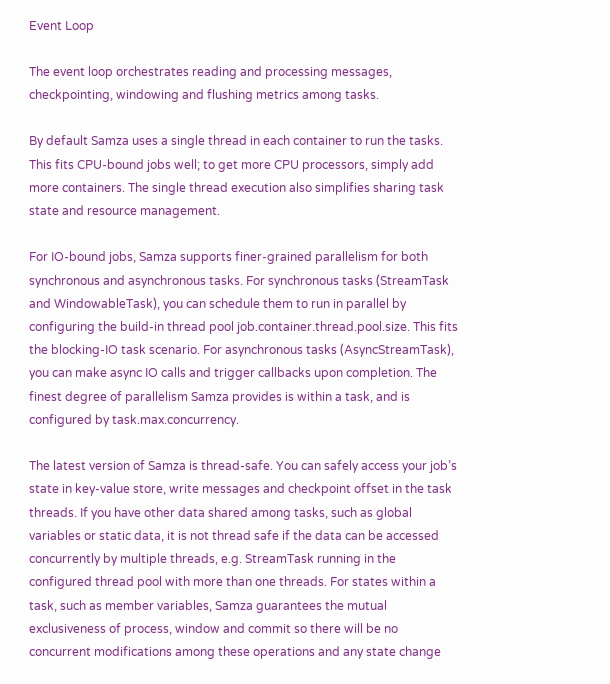Event Loop

The event loop orchestrates reading and processing messages, checkpointing, windowing and flushing metrics among tasks.

By default Samza uses a single thread in each container to run the tasks. This fits CPU-bound jobs well; to get more CPU processors, simply add more containers. The single thread execution also simplifies sharing task state and resource management.

For IO-bound jobs, Samza supports finer-grained parallelism for both synchronous and asynchronous tasks. For synchronous tasks (StreamTask and WindowableTask), you can schedule them to run in parallel by configuring the build-in thread pool job.container.thread.pool.size. This fits the blocking-IO task scenario. For asynchronous tasks (AsyncStreamTask), you can make async IO calls and trigger callbacks upon completion. The finest degree of parallelism Samza provides is within a task, and is configured by task.max.concurrency.

The latest version of Samza is thread-safe. You can safely access your job’s state in key-value store, write messages and checkpoint offset in the task threads. If you have other data shared among tasks, such as global variables or static data, it is not thread safe if the data can be accessed concurrently by multiple threads, e.g. StreamTask running in the configured thread pool with more than one threads. For states within a task, such as member variables, Samza guarantees the mutual exclusiveness of process, window and commit so there will be no concurrent modifications among these operations and any state change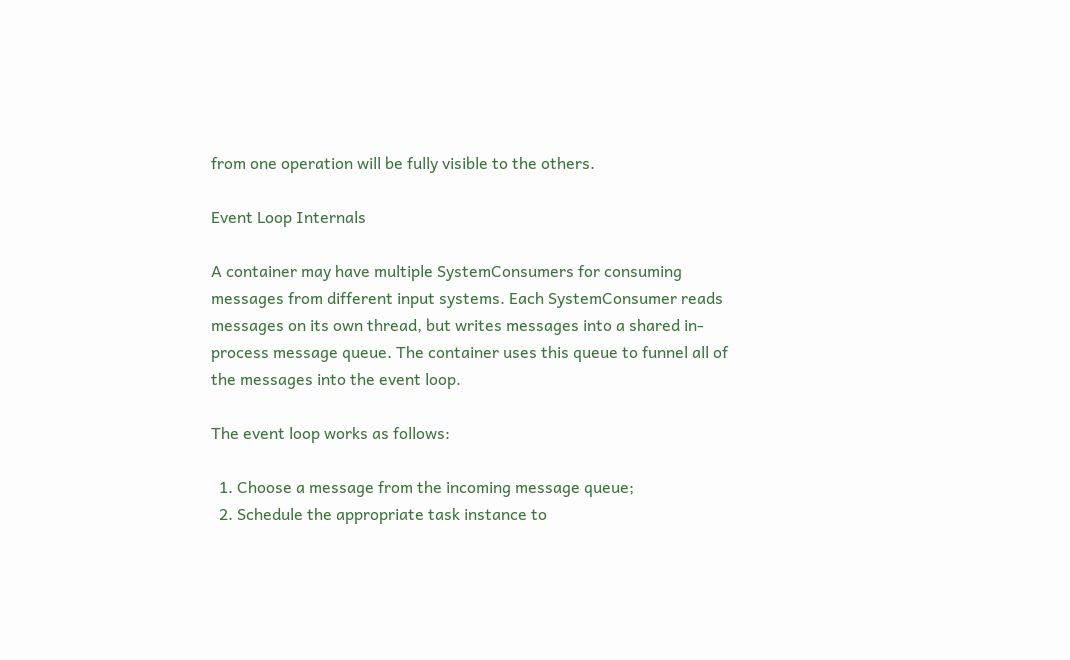from one operation will be fully visible to the others.

Event Loop Internals

A container may have multiple SystemConsumers for consuming messages from different input systems. Each SystemConsumer reads messages on its own thread, but writes messages into a shared in-process message queue. The container uses this queue to funnel all of the messages into the event loop.

The event loop works as follows:

  1. Choose a message from the incoming message queue;
  2. Schedule the appropriate task instance to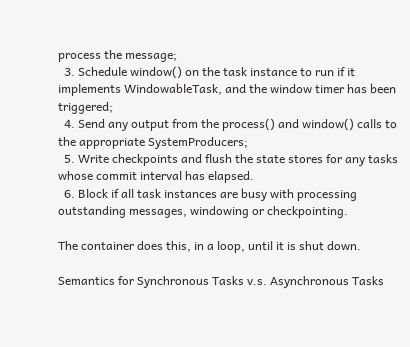process the message;
  3. Schedule window() on the task instance to run if it implements WindowableTask, and the window timer has been triggered;
  4. Send any output from the process() and window() calls to the appropriate SystemProducers;
  5. Write checkpoints and flush the state stores for any tasks whose commit interval has elapsed.
  6. Block if all task instances are busy with processing outstanding messages, windowing or checkpointing.

The container does this, in a loop, until it is shut down.

Semantics for Synchronous Tasks v.s. Asynchronous Tasks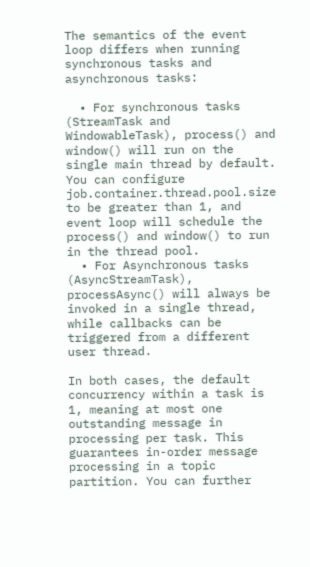The semantics of the event loop differs when running synchronous tasks and asynchronous tasks:

  • For synchronous tasks (StreamTask and WindowableTask), process() and window() will run on the single main thread by default. You can configure job.container.thread.pool.size to be greater than 1, and event loop will schedule the process() and window() to run in the thread pool.
  • For Asynchronous tasks (AsyncStreamTask), processAsync() will always be invoked in a single thread, while callbacks can be triggered from a different user thread.

In both cases, the default concurrency within a task is 1, meaning at most one outstanding message in processing per task. This guarantees in-order message processing in a topic partition. You can further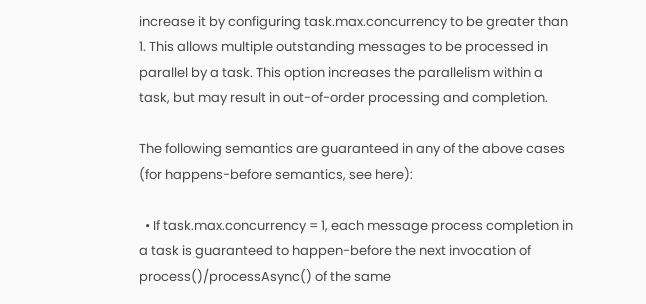increase it by configuring task.max.concurrency to be greater than 1. This allows multiple outstanding messages to be processed in parallel by a task. This option increases the parallelism within a task, but may result in out-of-order processing and completion.

The following semantics are guaranteed in any of the above cases (for happens-before semantics, see here):

  • If task.max.concurrency = 1, each message process completion in a task is guaranteed to happen-before the next invocation of process()/processAsync() of the same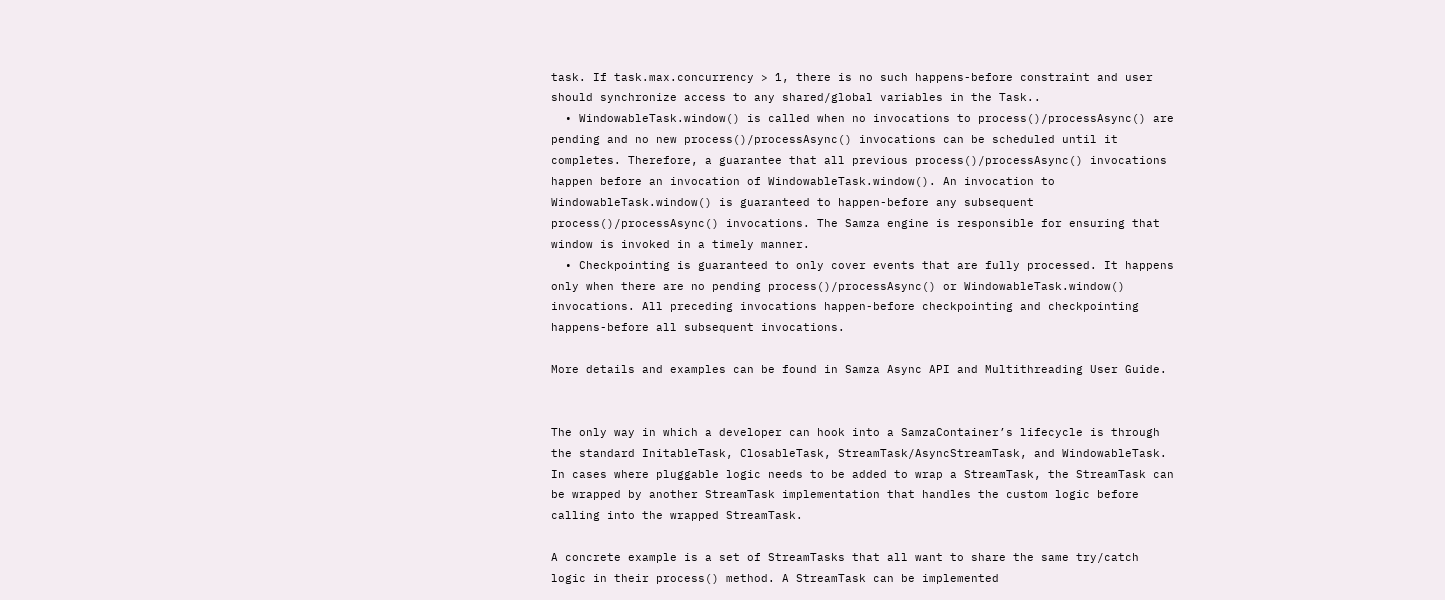task. If task.max.concurrency > 1, there is no such happens-before constraint and user should synchronize access to any shared/global variables in the Task..
  • WindowableTask.window() is called when no invocations to process()/processAsync() are pending and no new process()/processAsync() invocations can be scheduled until it completes. Therefore, a guarantee that all previous process()/processAsync() invocations happen before an invocation of WindowableTask.window(). An invocation to WindowableTask.window() is guaranteed to happen-before any subsequent process()/processAsync() invocations. The Samza engine is responsible for ensuring that window is invoked in a timely manner.
  • Checkpointing is guaranteed to only cover events that are fully processed. It happens only when there are no pending process()/processAsync() or WindowableTask.window() invocations. All preceding invocations happen-before checkpointing and checkpointing happens-before all subsequent invocations.

More details and examples can be found in Samza Async API and Multithreading User Guide.


The only way in which a developer can hook into a SamzaContainer’s lifecycle is through the standard InitableTask, ClosableTask, StreamTask/AsyncStreamTask, and WindowableTask. In cases where pluggable logic needs to be added to wrap a StreamTask, the StreamTask can be wrapped by another StreamTask implementation that handles the custom logic before calling into the wrapped StreamTask.

A concrete example is a set of StreamTasks that all want to share the same try/catch logic in their process() method. A StreamTask can be implemented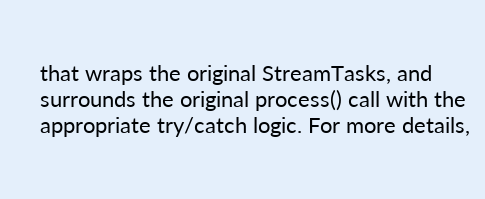that wraps the original StreamTasks, and surrounds the original process() call with the appropriate try/catch logic. For more details,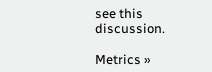see this discussion.

Metrics »